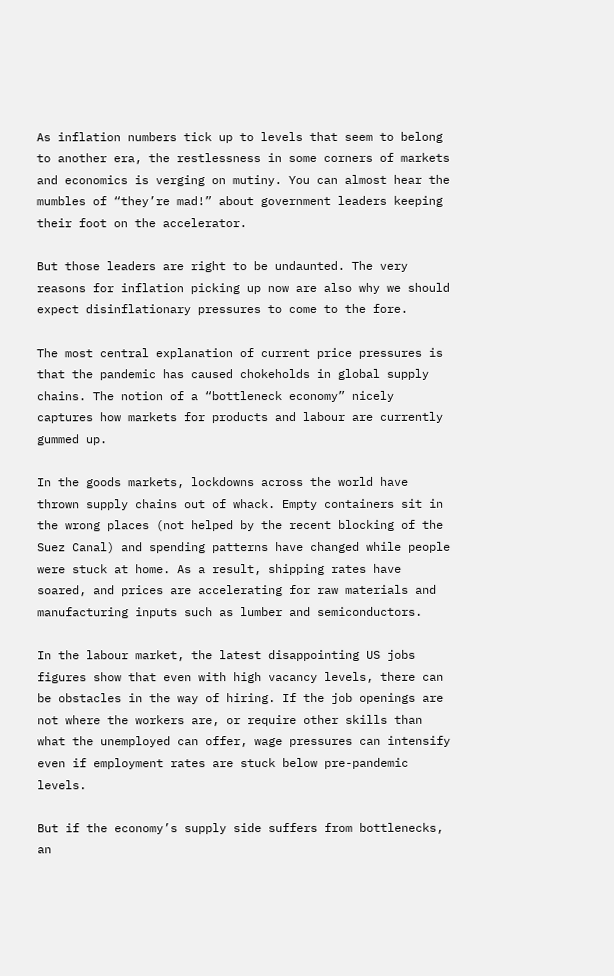As inflation numbers tick up to levels that seem to belong to another era, the restlessness in some corners of markets and economics is verging on mutiny. You can almost hear the mumbles of “they’re mad!” about government leaders keeping their foot on the accelerator.

But those leaders are right to be undaunted. The very reasons for inflation picking up now are also why we should expect disinflationary pressures to come to the fore.

The most central explanation of current price pressures is that the pandemic has caused chokeholds in global supply chains. The notion of a “bottleneck economy” nicely captures how markets for products and labour are currently gummed up.

In the goods markets, lockdowns across the world have thrown supply chains out of whack. Empty containers sit in the wrong places (not helped by the recent blocking of the Suez Canal) and spending patterns have changed while people were stuck at home. As a result, shipping rates have soared, and prices are accelerating for raw materials and manufacturing inputs such as lumber and semiconductors.

In the labour market, the latest disappointing US jobs figures show that even with high vacancy levels, there can be obstacles in the way of hiring. If the job openings are not where the workers are, or require other skills than what the unemployed can offer, wage pressures can intensify even if employment rates are stuck below pre-pandemic levels.

But if the economy’s supply side suffers from bottlenecks, an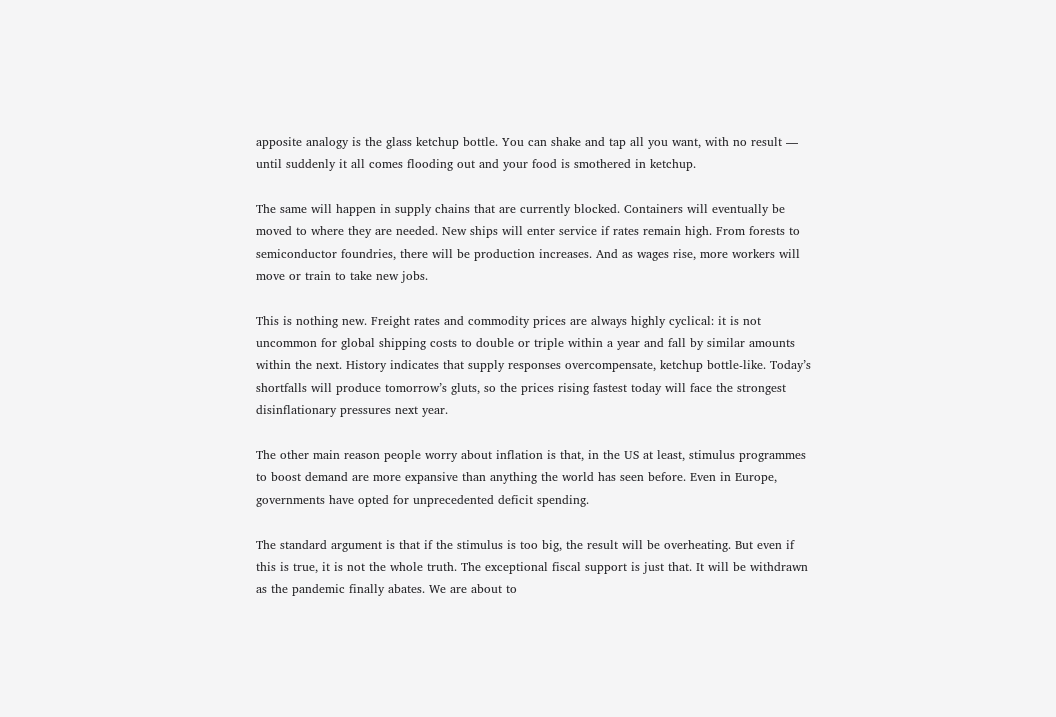apposite analogy is the glass ketchup bottle. You can shake and tap all you want, with no result — until suddenly it all comes flooding out and your food is smothered in ketchup.

The same will happen in supply chains that are currently blocked. Containers will eventually be moved to where they are needed. New ships will enter service if rates remain high. From forests to semiconductor foundries, there will be production increases. And as wages rise, more workers will move or train to take new jobs.

This is nothing new. Freight rates and commodity prices are always highly cyclical: it is not uncommon for global shipping costs to double or triple within a year and fall by similar amounts within the next. History indicates that supply responses overcompensate, ketchup bottle-like. Today’s shortfalls will produce tomorrow’s gluts, so the prices rising fastest today will face the strongest disinflationary pressures next year.

The other main reason people worry about inflation is that, in the US at least, stimulus programmes to boost demand are more expansive than anything the world has seen before. Even in Europe, governments have opted for unprecedented deficit spending.

The standard argument is that if the stimulus is too big, the result will be overheating. But even if this is true, it is not the whole truth. The exceptional fiscal support is just that. It will be withdrawn as the pandemic finally abates. We are about to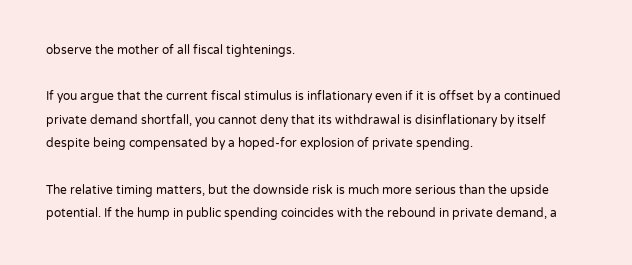observe the mother of all fiscal tightenings.

If you argue that the current fiscal stimulus is inflationary even if it is offset by a continued private demand shortfall, you cannot deny that its withdrawal is disinflationary by itself despite being compensated by a hoped-for explosion of private spending.

The relative timing matters, but the downside risk is much more serious than the upside potential. If the hump in public spending coincides with the rebound in private demand, a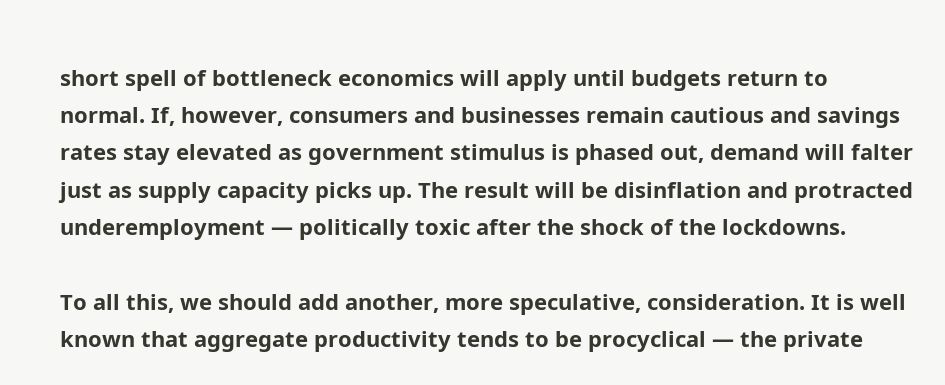short spell of bottleneck economics will apply until budgets return to normal. If, however, consumers and businesses remain cautious and savings rates stay elevated as government stimulus is phased out, demand will falter just as supply capacity picks up. The result will be disinflation and protracted underemployment — politically toxic after the shock of the lockdowns.

To all this, we should add another, more speculative, consideration. It is well known that aggregate productivity tends to be procyclical — the private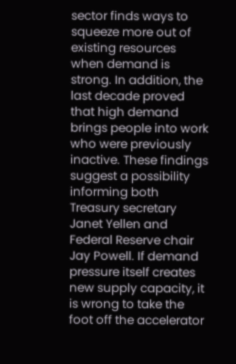sector finds ways to squeeze more out of existing resources when demand is strong. In addition, the last decade proved that high demand brings people into work who were previously inactive. These findings suggest a possibility informing both Treasury secretary Janet Yellen and Federal Reserve chair Jay Powell. If demand pressure itself creates new supply capacity, it is wrong to take the foot off the accelerator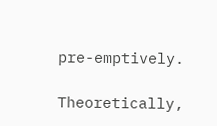pre-emptively.

Theoretically,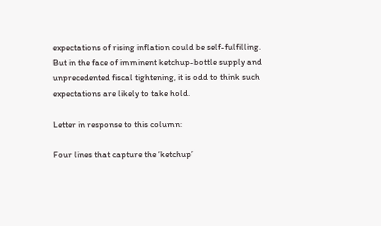expectations of rising inflation could be self-fulfilling. But in the face of imminent ketchup-bottle supply and unprecedented fiscal tightening, it is odd to think such expectations are likely to take hold.

Letter in response to this column:

Four lines that capture the ‘ketchup’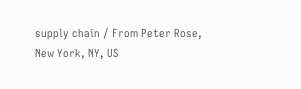supply chain / From Peter Rose, New York, NY, US